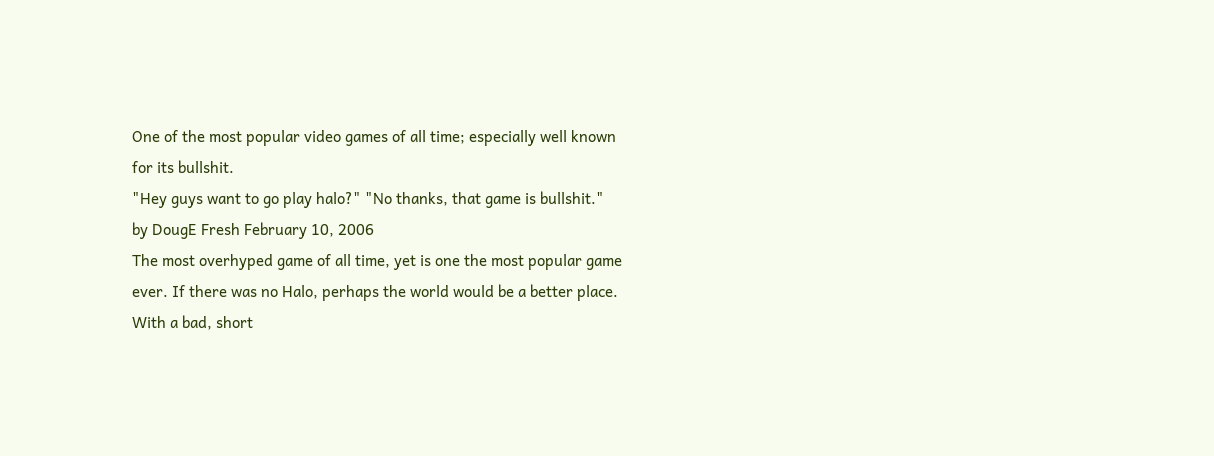One of the most popular video games of all time; especially well known for its bullshit.
"Hey guys want to go play halo?" "No thanks, that game is bullshit."
by DougE Fresh February 10, 2006
The most overhyped game of all time, yet is one the most popular game ever. If there was no Halo, perhaps the world would be a better place. With a bad, short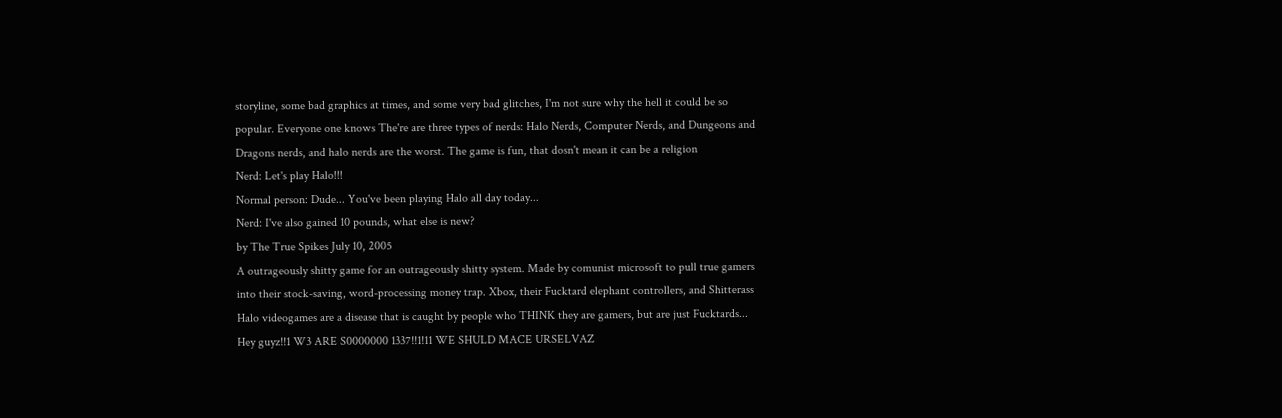storyline, some bad graphics at times, and some very bad glitches, I'm not sure why the hell it could be so popular. Everyone one knows The're are three types of nerds: Halo Nerds, Computer Nerds, and Dungeons and Dragons nerds, and halo nerds are the worst. The game is fun, that dosn't mean it can be a religion
Nerd: Let's play Halo!!!
Normal person: Dude... You've been playing Halo all day today...
Nerd: I've also gained 10 pounds, what else is new?
by The True Spikes July 10, 2005
A outrageously shitty game for an outrageously shitty system. Made by comunist microsoft to pull true gamers into their stock-saving, word-processing money trap. Xbox, their Fucktard elephant controllers, and Shitterass Halo videogames are a disease that is caught by people who THINK they are gamers, but are just Fucktards...
Hey guyz!!1 W3 ARE S0000000 1337!!1!11 WE SHULD MACE URSELVAZ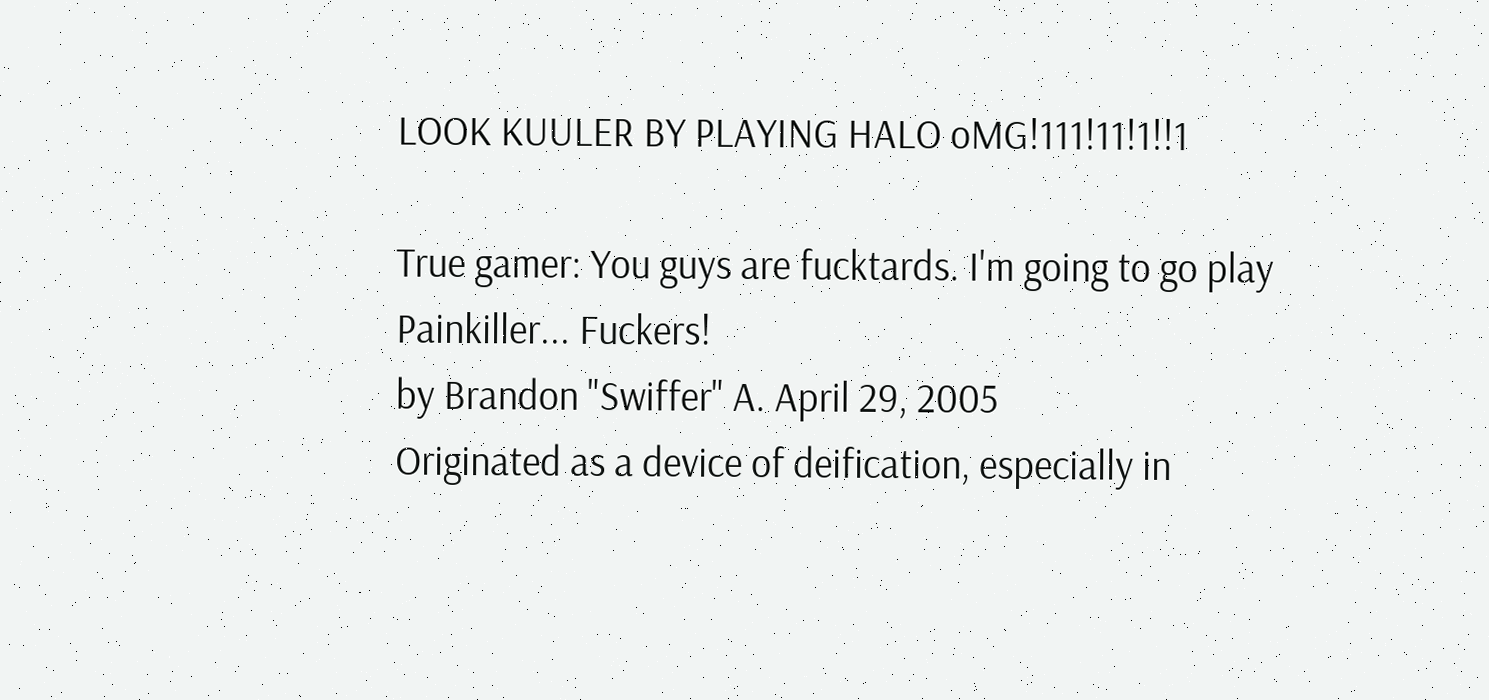LOOK KUULER BY PLAYING HALO oMG!111!11!1!!1

True gamer: You guys are fucktards. I'm going to go play Painkiller... Fuckers!
by Brandon "Swiffer" A. April 29, 2005
Originated as a device of deification, especially in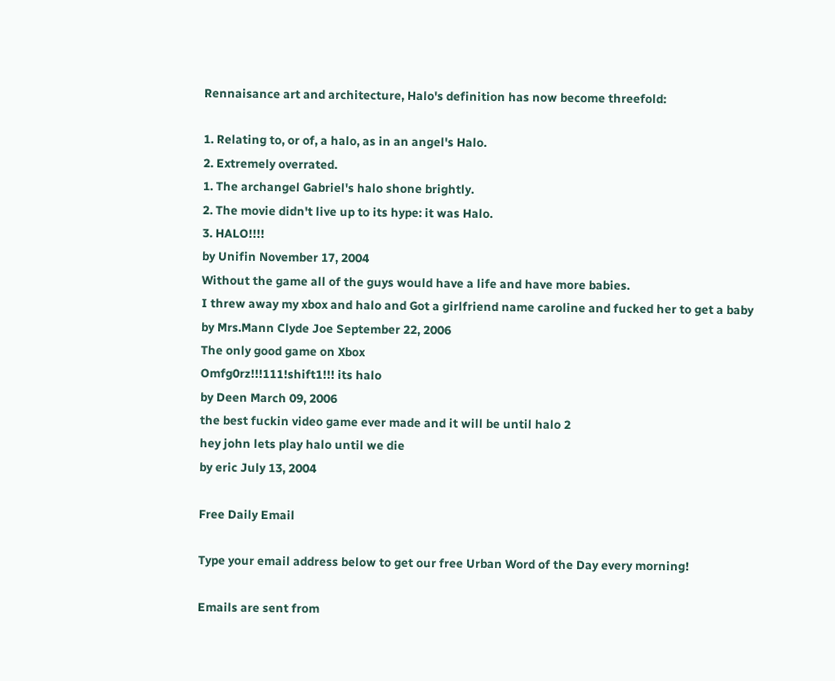Rennaisance art and architecture, Halo's definition has now become threefold:

1. Relating to, or of, a halo, as in an angel's Halo.
2. Extremely overrated.
1. The archangel Gabriel's halo shone brightly.
2. The movie didn't live up to its hype: it was Halo.
3. HALO!!!!
by Unifin November 17, 2004
Without the game all of the guys would have a life and have more babies.
I threw away my xbox and halo and Got a girlfriend name caroline and fucked her to get a baby
by Mrs.Mann Clyde Joe September 22, 2006
The only good game on Xbox
Omfg0rz!!!111!shift1!!! its halo
by Deen March 09, 2006
the best fuckin video game ever made and it will be until halo 2
hey john lets play halo until we die
by eric July 13, 2004

Free Daily Email

Type your email address below to get our free Urban Word of the Day every morning!

Emails are sent from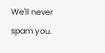We'll never spam you.